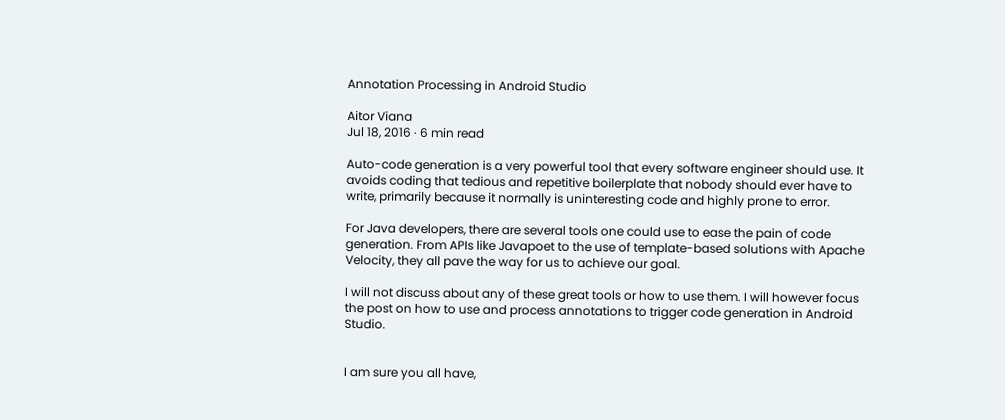Annotation Processing in Android Studio

Aitor Viana
Jul 18, 2016 · 6 min read

Auto-code generation is a very powerful tool that every software engineer should use. It avoids coding that tedious and repetitive boilerplate that nobody should ever have to write, primarily because it normally is uninteresting code and highly prone to error.

For Java developers, there are several tools one could use to ease the pain of code generation. From APIs like Javapoet to the use of template-based solutions with Apache Velocity, they all pave the way for us to achieve our goal.

I will not discuss about any of these great tools or how to use them. I will however focus the post on how to use and process annotations to trigger code generation in Android Studio.


I am sure you all have,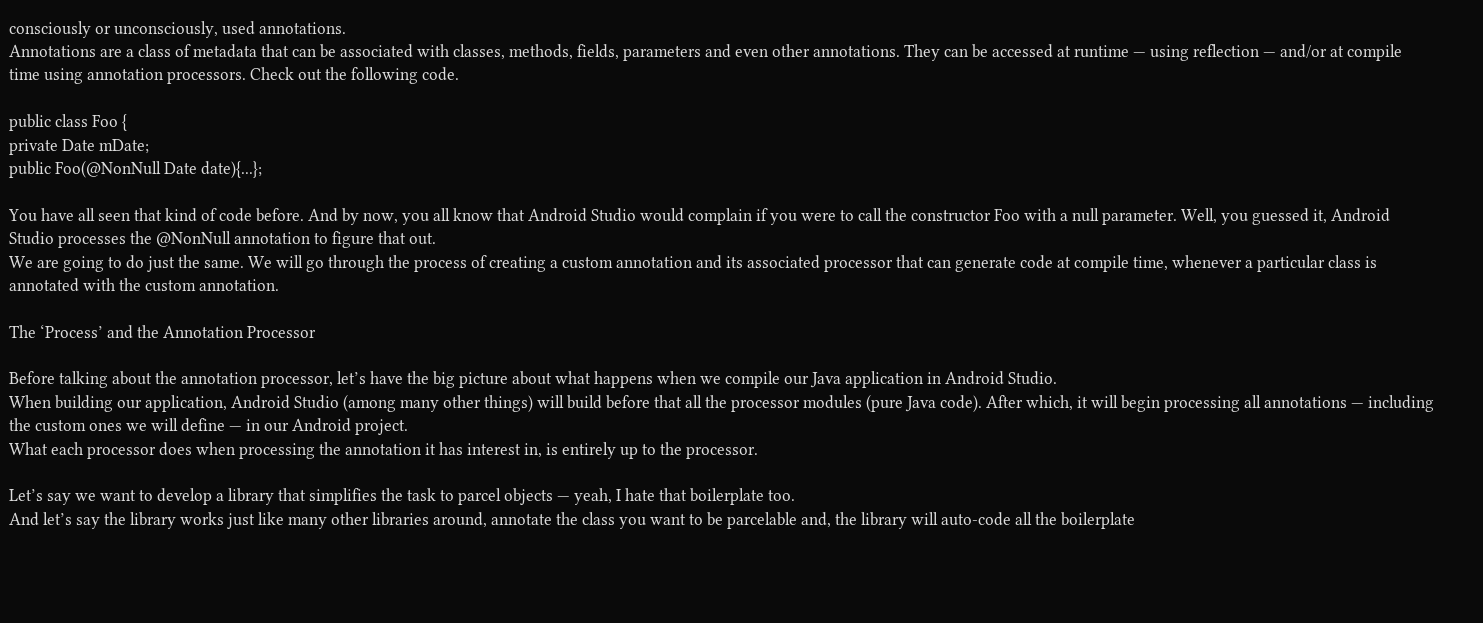consciously or unconsciously, used annotations.
Annotations are a class of metadata that can be associated with classes, methods, fields, parameters and even other annotations. They can be accessed at runtime — using reflection — and/or at compile time using annotation processors. Check out the following code.

public class Foo {
private Date mDate;
public Foo(@NonNull Date date){...};

You have all seen that kind of code before. And by now, you all know that Android Studio would complain if you were to call the constructor Foo with a null parameter. Well, you guessed it, Android Studio processes the @NonNull annotation to figure that out.
We are going to do just the same. We will go through the process of creating a custom annotation and its associated processor that can generate code at compile time, whenever a particular class is annotated with the custom annotation.

The ‘Process’ and the Annotation Processor

Before talking about the annotation processor, let’s have the big picture about what happens when we compile our Java application in Android Studio.
When building our application, Android Studio (among many other things) will build before that all the processor modules (pure Java code). After which, it will begin processing all annotations — including the custom ones we will define — in our Android project.
What each processor does when processing the annotation it has interest in, is entirely up to the processor.

Let’s say we want to develop a library that simplifies the task to parcel objects — yeah, I hate that boilerplate too.
And let’s say the library works just like many other libraries around, annotate the class you want to be parcelable and, the library will auto-code all the boilerplate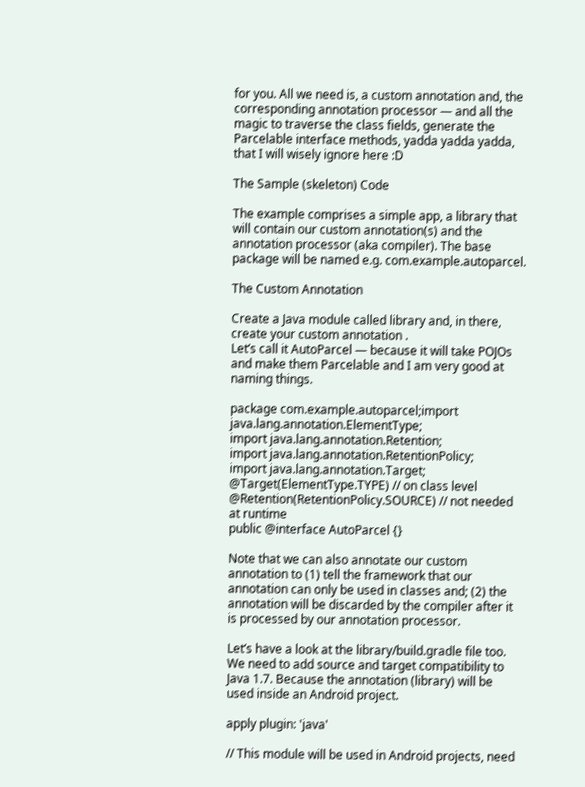for you. All we need is, a custom annotation and, the corresponding annotation processor — and all the magic to traverse the class fields, generate the Parcelable interface methods, yadda yadda yadda, that I will wisely ignore here :D

The Sample (skeleton) Code

The example comprises a simple app, a library that will contain our custom annotation(s) and the annotation processor (aka compiler). The base package will be named e.g. com.example.autoparcel.

The Custom Annotation

Create a Java module called library and, in there, create your custom annotation .
Let’s call it AutoParcel — because it will take POJOs and make them Parcelable and I am very good at naming things.

package com.example.autoparcel;import java.lang.annotation.ElementType;
import java.lang.annotation.Retention;
import java.lang.annotation.RetentionPolicy;
import java.lang.annotation.Target;
@Target(ElementType.TYPE) // on class level
@Retention(RetentionPolicy.SOURCE) // not needed at runtime
public @interface AutoParcel {}

Note that we can also annotate our custom annotation to (1) tell the framework that our annotation can only be used in classes and; (2) the annotation will be discarded by the compiler after it is processed by our annotation processor.

Let’s have a look at the library/build.gradle file too. We need to add source and target compatibility to Java 1.7. Because the annotation (library) will be used inside an Android project.

apply plugin: 'java'

// This module will be used in Android projects, need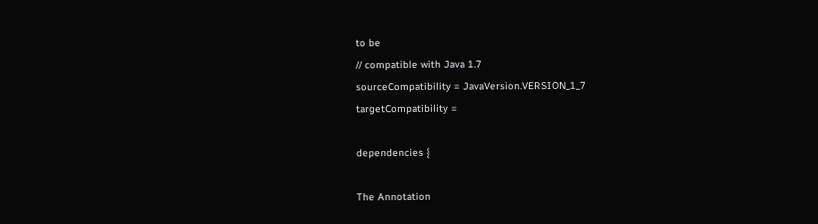to be
// compatible with Java 1.7
sourceCompatibility = JavaVersion.VERSION_1_7
targetCompatibility =

dependencies {

The Annotation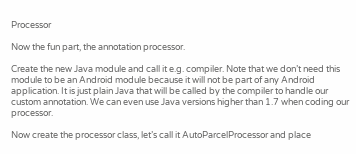Processor

Now the fun part, the annotation processor.

Create the new Java module and call it e.g. compiler. Note that we don’t need this module to be an Android module because it will not be part of any Android application. It is just plain Java that will be called by the compiler to handle our custom annotation. We can even use Java versions higher than 1.7 when coding our processor.

Now create the processor class, let’s call it AutoParcelProcessor and place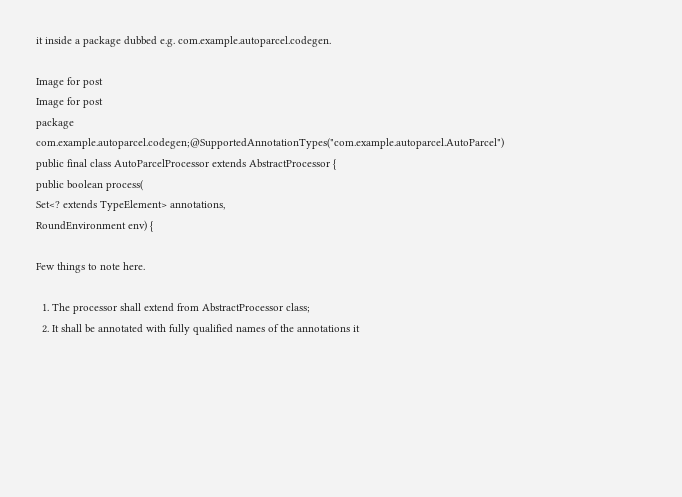it inside a package dubbed e.g. com.example.autoparcel.codegen.

Image for post
Image for post
package com.example.autoparcel.codegen;@SupportedAnnotationTypes("com.example.autoparcel.AutoParcel")
public final class AutoParcelProcessor extends AbstractProcessor {
public boolean process(
Set<? extends TypeElement> annotations,
RoundEnvironment env) {

Few things to note here.

  1. The processor shall extend from AbstractProcessor class;
  2. It shall be annotated with fully qualified names of the annotations it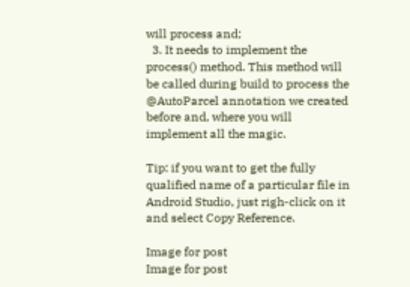will process and;
  3. It needs to implement the process() method. This method will be called during build to process the @AutoParcel annotation we created before and, where you will implement all the magic.

Tip: if you want to get the fully qualified name of a particular file in Android Studio, just righ-click on it and select Copy Reference.

Image for post
Image for post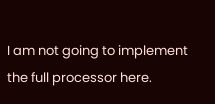I am not going to implement the full processor here.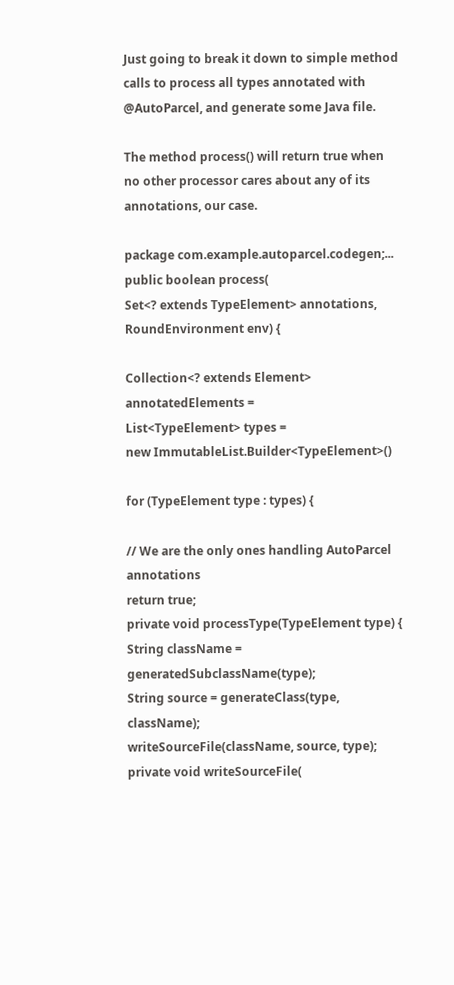Just going to break it down to simple method calls to process all types annotated with @AutoParcel, and generate some Java file.

The method process() will return true when no other processor cares about any of its annotations, our case.

package com.example.autoparcel.codegen;...
public boolean process(
Set<? extends TypeElement> annotations,
RoundEnvironment env) {

Collection<? extends Element> annotatedElements =
List<TypeElement> types =
new ImmutableList.Builder<TypeElement>()

for (TypeElement type : types) {

// We are the only ones handling AutoParcel annotations
return true;
private void processType(TypeElement type) {
String className = generatedSubclassName(type);
String source = generateClass(type, className);
writeSourceFile(className, source, type);
private void writeSourceFile(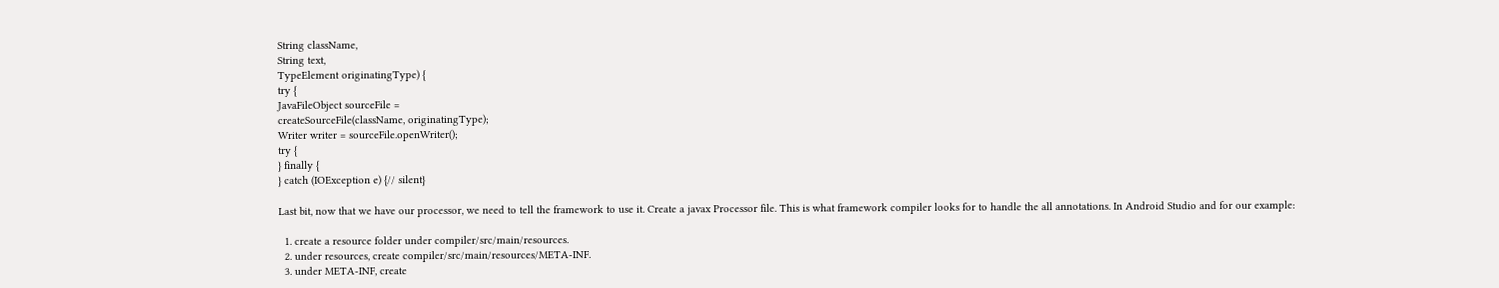String className,
String text,
TypeElement originatingType) {
try {
JavaFileObject sourceFile =
createSourceFile(className, originatingType);
Writer writer = sourceFile.openWriter();
try {
} finally {
} catch (IOException e) {// silent}

Last bit, now that we have our processor, we need to tell the framework to use it. Create a javax Processor file. This is what framework compiler looks for to handle the all annotations. In Android Studio and for our example:

  1. create a resource folder under compiler/src/main/resources.
  2. under resources, create compiler/src/main/resources/META-INF.
  3. under META-INF, create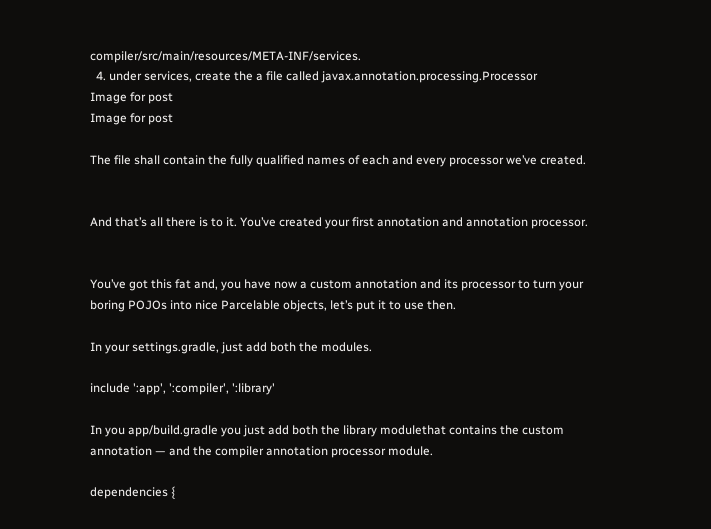compiler/src/main/resources/META-INF/services.
  4. under services, create the a file called javax.annotation.processing.Processor
Image for post
Image for post

The file shall contain the fully qualified names of each and every processor we’ve created.


And that’s all there is to it. You’ve created your first annotation and annotation processor.


You’ve got this fat and, you have now a custom annotation and its processor to turn your boring POJOs into nice Parcelable objects, let’s put it to use then.

In your settings.gradle, just add both the modules.

include ':app', ':compiler', ':library'

In you app/build.gradle you just add both the library modulethat contains the custom annotation — and the compiler annotation processor module.

dependencies {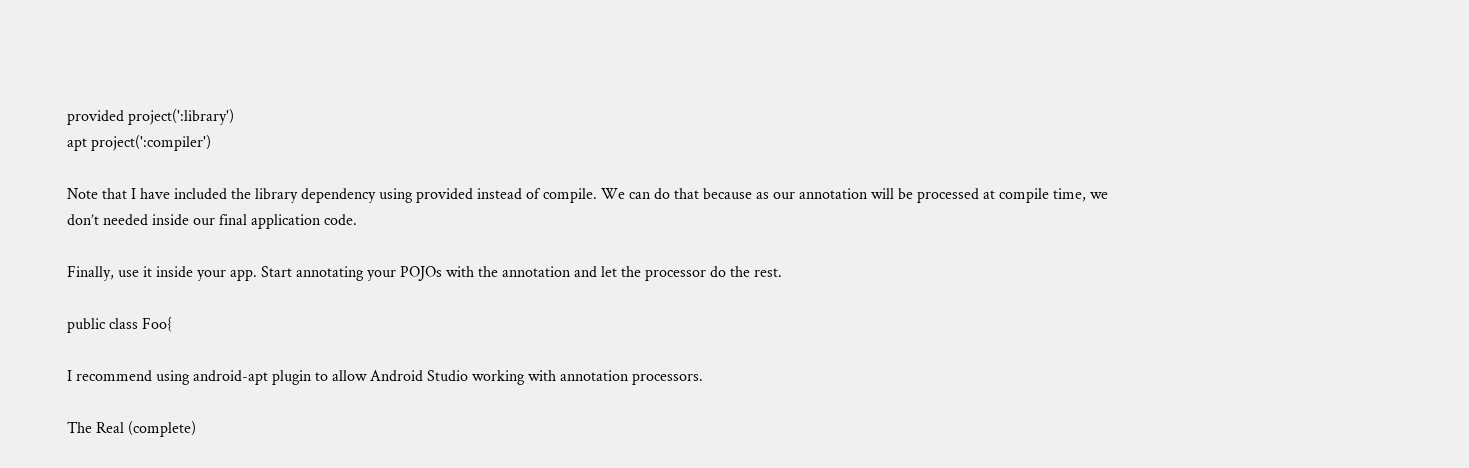provided project(':library')
apt project(':compiler')

Note that I have included the library dependency using provided instead of compile. We can do that because as our annotation will be processed at compile time, we don’t needed inside our final application code.

Finally, use it inside your app. Start annotating your POJOs with the annotation and let the processor do the rest.

public class Foo{

I recommend using android-apt plugin to allow Android Studio working with annotation processors.

The Real (complete)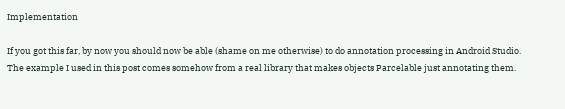Implementation

If you got this far, by now you should now be able (shame on me otherwise) to do annotation processing in Android Studio.
The example I used in this post comes somehow from a real library that makes objects Parcelable just annotating them.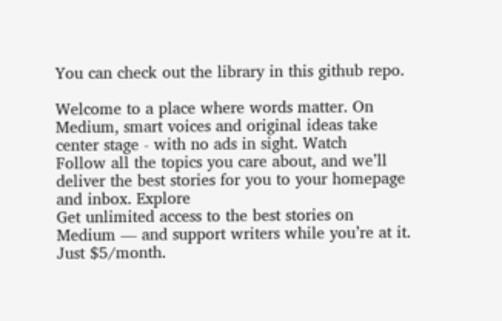You can check out the library in this github repo.

Welcome to a place where words matter. On Medium, smart voices and original ideas take center stage - with no ads in sight. Watch
Follow all the topics you care about, and we’ll deliver the best stories for you to your homepage and inbox. Explore
Get unlimited access to the best stories on Medium — and support writers while you’re at it. Just $5/month.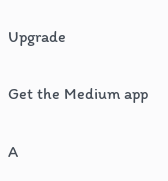Upgrade

Get the Medium app

A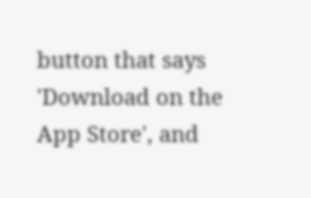button that says 'Download on the App Store', and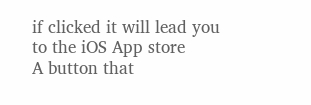if clicked it will lead you to the iOS App store
A button that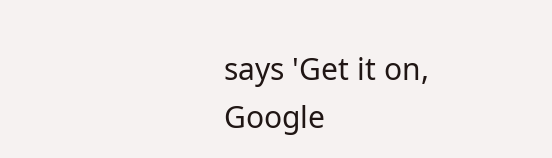says 'Get it on, Google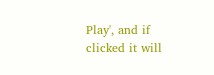Play', and if clicked it will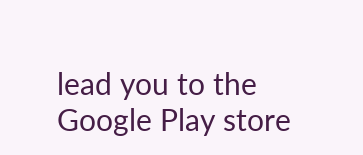lead you to the Google Play store